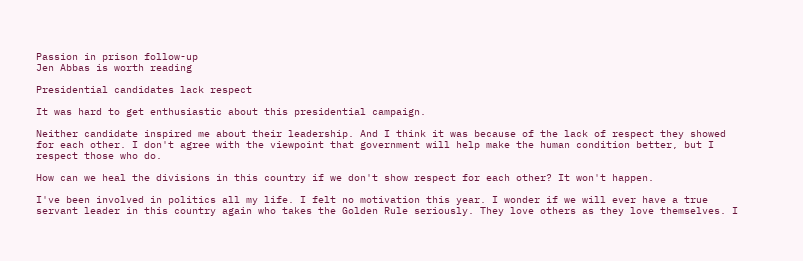Passion in prison follow-up
Jen Abbas is worth reading

Presidential candidates lack respect

It was hard to get enthusiastic about this presidential campaign.

Neither candidate inspired me about their leadership. And I think it was because of the lack of respect they showed for each other. I don't agree with the viewpoint that government will help make the human condition better, but I respect those who do.

How can we heal the divisions in this country if we don't show respect for each other? It won't happen.

I've been involved in politics all my life. I felt no motivation this year. I wonder if we will ever have a true servant leader in this country again who takes the Golden Rule seriously. They love others as they love themselves. I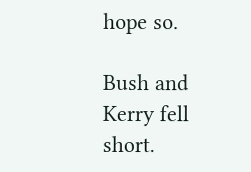hope so.

Bush and Kerry fell short.